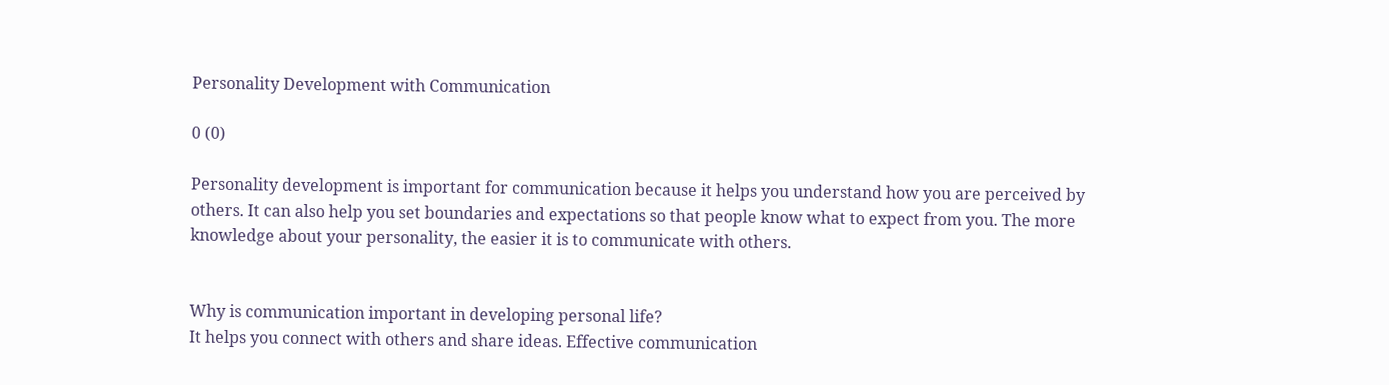Personality Development with Communication

0 (0)

Personality development is important for communication because it helps you understand how you are perceived by others. It can also help you set boundaries and expectations so that people know what to expect from you. The more knowledge about your personality, the easier it is to communicate with others.


Why is communication important in developing personal life?
It helps you connect with others and share ideas. Effective communication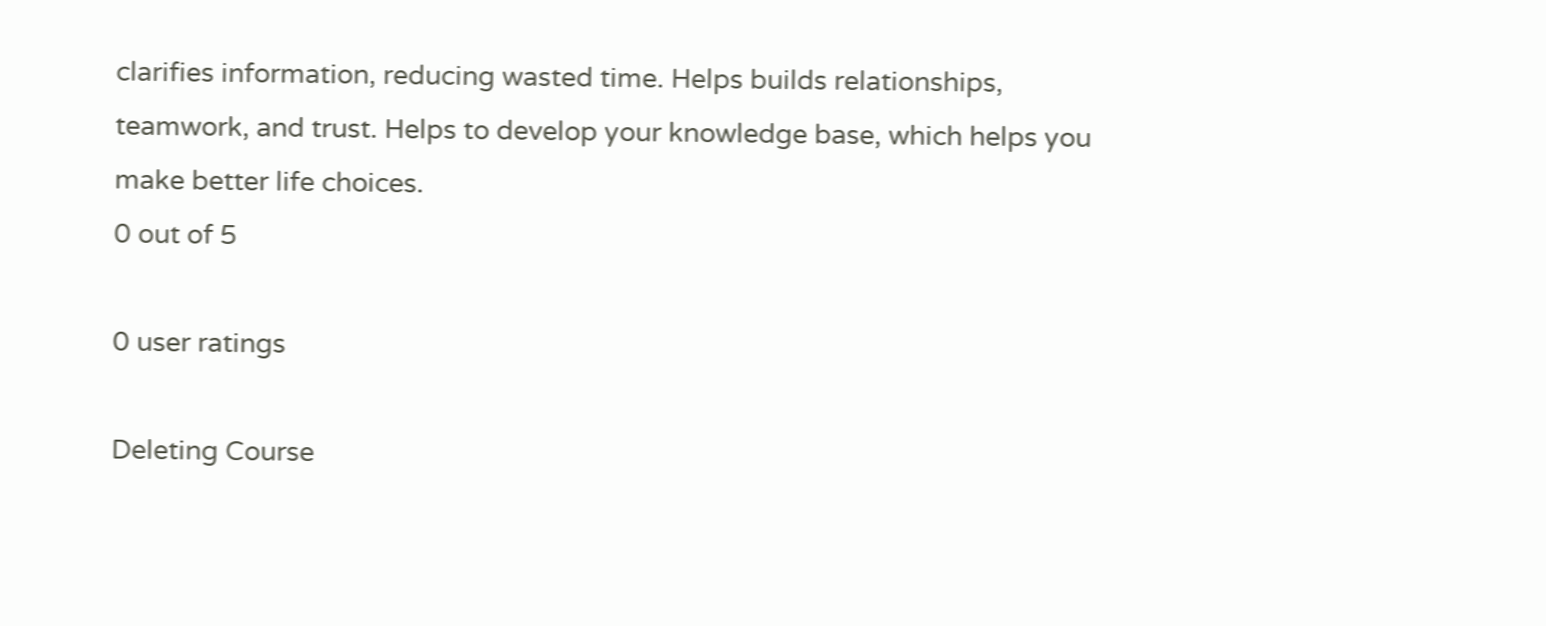clarifies information, reducing wasted time. Helps builds relationships, teamwork, and trust. Helps to develop your knowledge base, which helps you make better life choices.
0 out of 5

0 user ratings

Deleting Course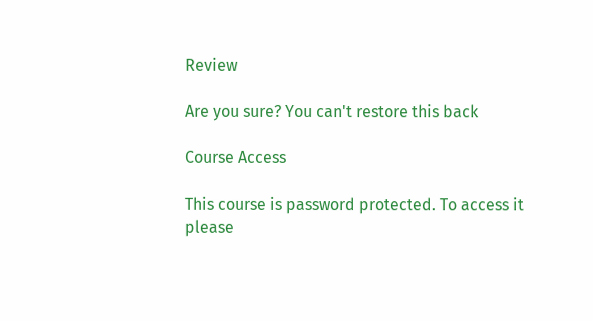Review

Are you sure? You can't restore this back

Course Access

This course is password protected. To access it please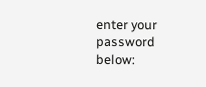enter your password below: